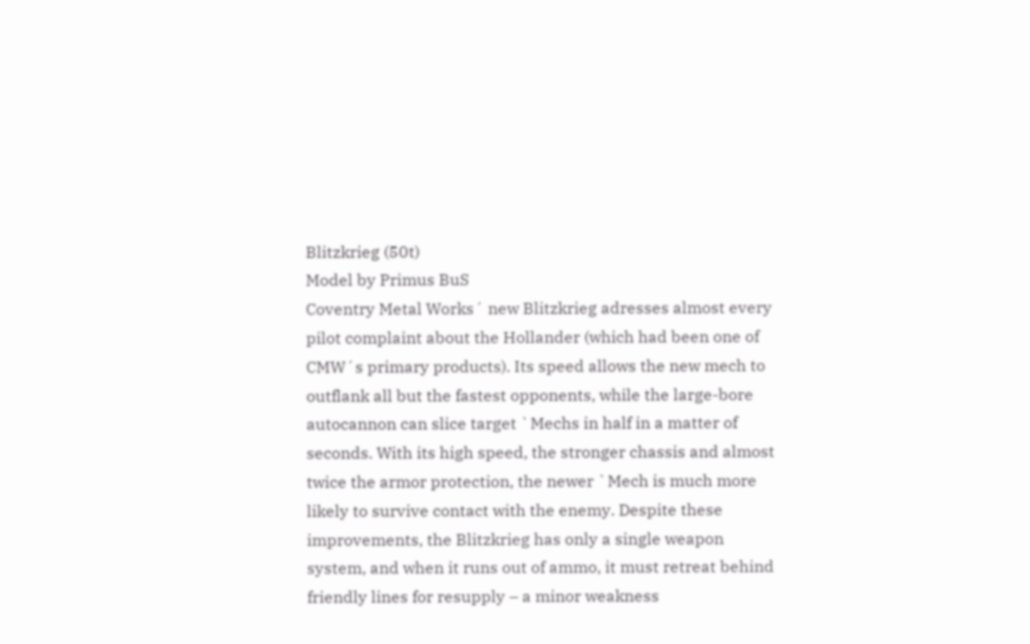Blitzkrieg (50t)
Model by Primus BuS
Coventry Metal Works´ new Blitzkrieg adresses almost every pilot complaint about the Hollander (which had been one of CMW´s primary products). Its speed allows the new mech to outflank all but the fastest opponents, while the large-bore autocannon can slice target `Mechs in half in a matter of seconds. With its high speed, the stronger chassis and almost twice the armor protection, the newer `Mech is much more likely to survive contact with the enemy. Despite these improvements, the Blitzkrieg has only a single weapon system, and when it runs out of ammo, it must retreat behind friendly lines for resupply – a minor weakness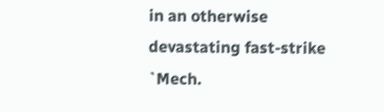in an otherwise devastating fast-strike `Mech.